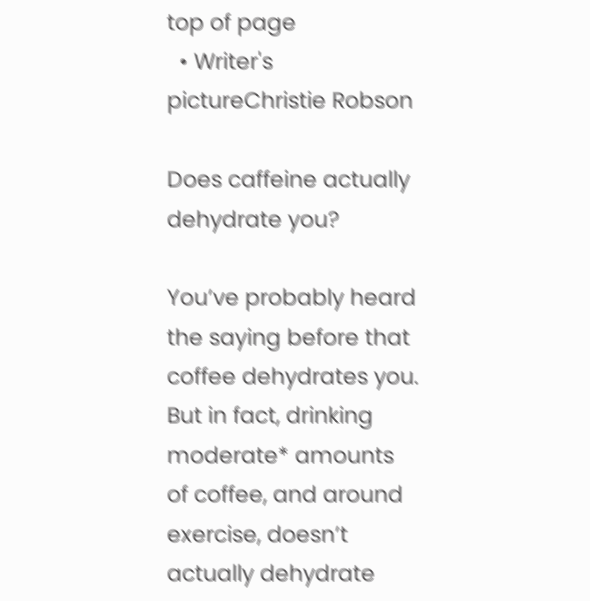top of page
  • Writer's pictureChristie Robson

Does caffeine actually dehydrate you?

You’ve probably heard the saying before that coffee dehydrates you. But in fact, drinking moderate* amounts of coffee, and around exercise, doesn’t actually dehydrate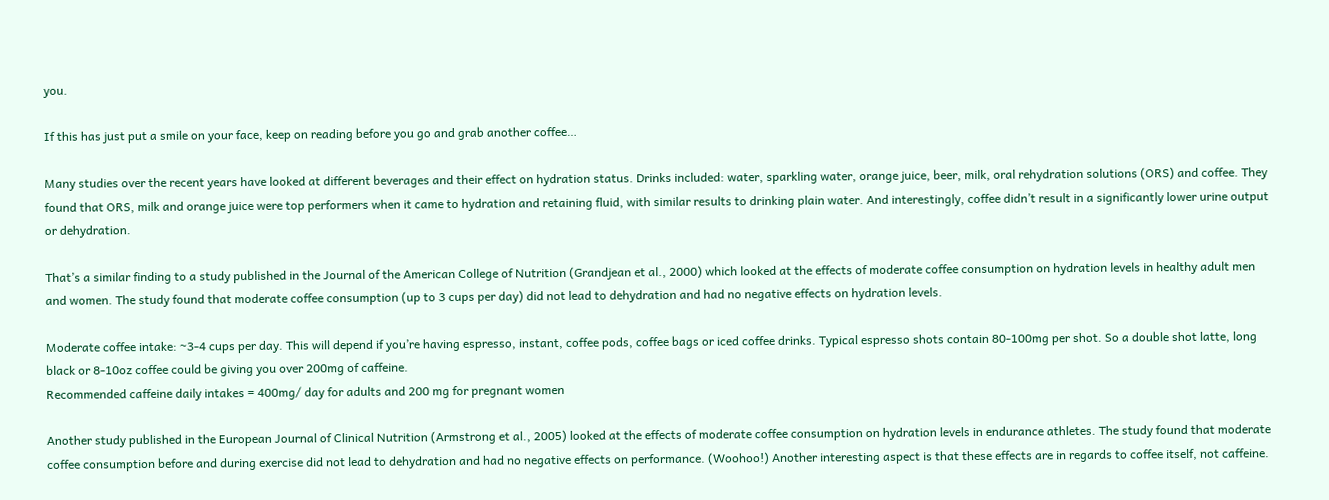you.

If this has just put a smile on your face, keep on reading before you go and grab another coffee…

Many studies over the recent years have looked at different beverages and their effect on hydration status. Drinks included: water, sparkling water, orange juice, beer, milk, oral rehydration solutions (ORS) and coffee. They found that ORS, milk and orange juice were top performers when it came to hydration and retaining fluid, with similar results to drinking plain water. And interestingly, coffee didn’t result in a significantly lower urine output or dehydration.

That’s a similar finding to a study published in the Journal of the American College of Nutrition (Grandjean et al., 2000) which looked at the effects of moderate coffee consumption on hydration levels in healthy adult men and women. The study found that moderate coffee consumption (up to 3 cups per day) did not lead to dehydration and had no negative effects on hydration levels.

Moderate coffee intake: ~3-4 cups per day. This will depend if you’re having espresso, instant, coffee pods, coffee bags or iced coffee drinks. Typical espresso shots contain 80-100mg per shot. So a double shot latte, long black or 8-10oz coffee could be giving you over 200mg of caffeine.
Recommended caffeine daily intakes = 400mg/ day for adults and 200 mg for pregnant women

Another study published in the European Journal of Clinical Nutrition (Armstrong et al., 2005) looked at the effects of moderate coffee consumption on hydration levels in endurance athletes. The study found that moderate coffee consumption before and during exercise did not lead to dehydration and had no negative effects on performance. (Woohoo!) Another interesting aspect is that these effects are in regards to coffee itself, not caffeine.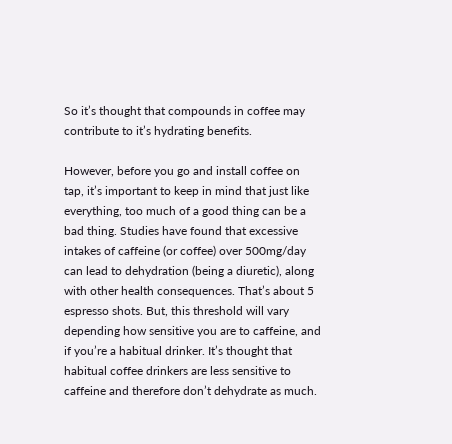So it’s thought that compounds in coffee may contribute to it’s hydrating benefits.

However, before you go and install coffee on tap, it’s important to keep in mind that just like everything, too much of a good thing can be a bad thing. Studies have found that excessive intakes of caffeine (or coffee) over 500mg/day can lead to dehydration (being a diuretic), along with other health consequences. That’s about 5 espresso shots. But, this threshold will vary depending how sensitive you are to caffeine, and if you’re a habitual drinker. It’s thought that habitual coffee drinkers are less sensitive to caffeine and therefore don’t dehydrate as much.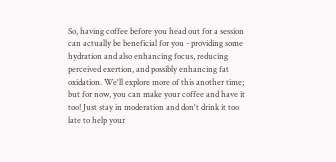So, having coffee before you head out for a session can actually be beneficial for you - providing some hydration and also enhancing focus, reducing perceived exertion, and possibly enhancing fat oxidation. We'll explore more of this another time; but for now, you can make your coffee and have it too! Just stay in moderation and don't drink it too late to help your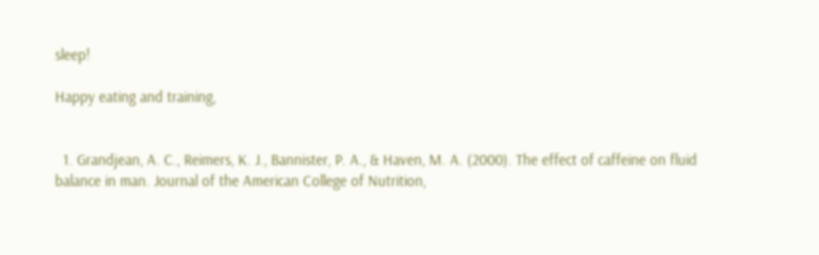sleep!

Happy eating and training,


  1. Grandjean, A. C., Reimers, K. J., Bannister, P. A., & Haven, M. A. (2000). The effect of caffeine on fluid balance in man. Journal of the American College of Nutrition,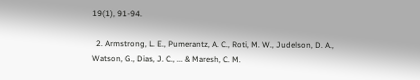19(1), 91-94.

  2. Armstrong, L. E., Pumerantz, A. C., Roti, M. W., Judelson, D. A., Watson, G., Dias, J. C., ... & Maresh, C. M.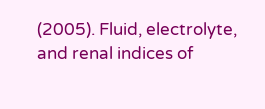(2005). Fluid, electrolyte, and renal indices of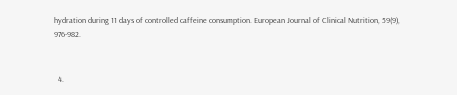hydration during 11 days of controlled caffeine consumption. European Journal of Clinical Nutrition, 59(9), 976-982.


  4.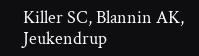Killer SC, Blannin AK, Jeukendrup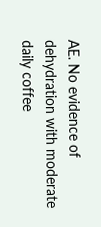AE. No evidence of dehydration with moderate daily coffee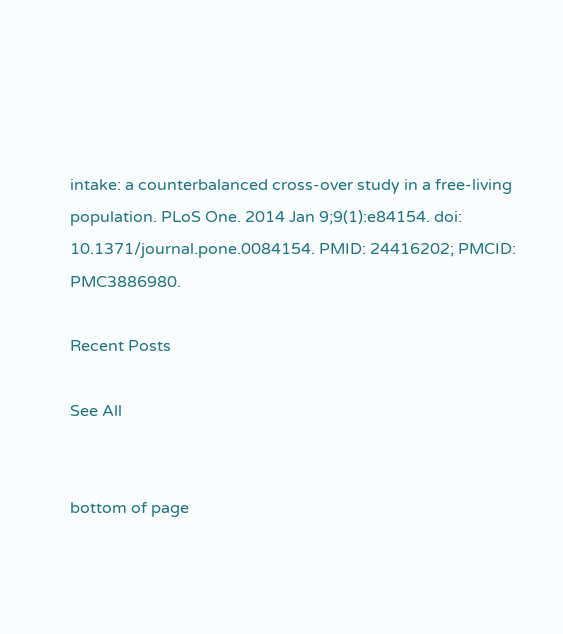intake: a counterbalanced cross-over study in a free-living population. PLoS One. 2014 Jan 9;9(1):e84154. doi: 10.1371/journal.pone.0084154. PMID: 24416202; PMCID: PMC3886980.

Recent Posts

See All


bottom of page